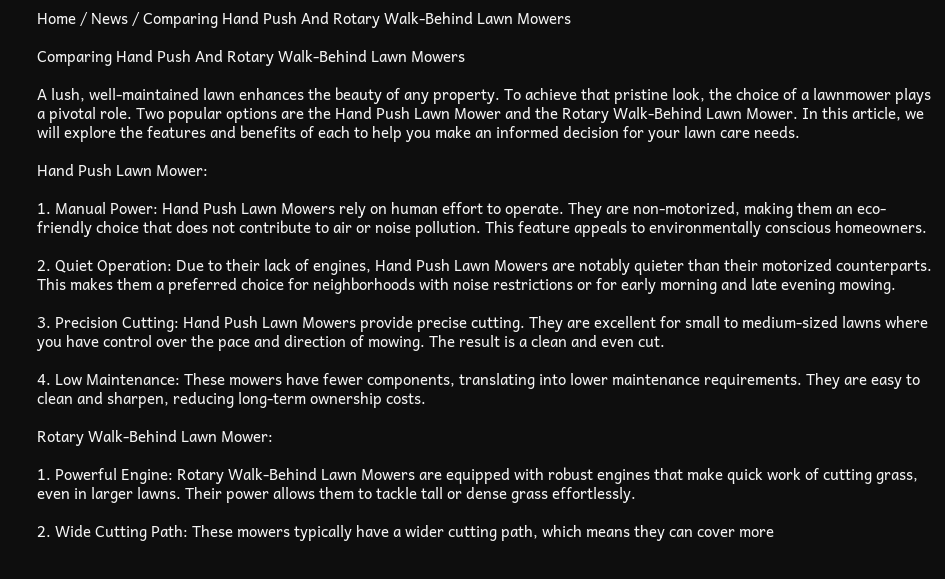Home / News / Comparing Hand Push And Rotary Walk-Behind Lawn Mowers

Comparing Hand Push And Rotary Walk-Behind Lawn Mowers

A lush, well-maintained lawn enhances the beauty of any property. To achieve that pristine look, the choice of a lawnmower plays a pivotal role. Two popular options are the Hand Push Lawn Mower and the Rotary Walk-Behind Lawn Mower. In this article, we will explore the features and benefits of each to help you make an informed decision for your lawn care needs.

Hand Push Lawn Mower:

1. Manual Power: Hand Push Lawn Mowers rely on human effort to operate. They are non-motorized, making them an eco-friendly choice that does not contribute to air or noise pollution. This feature appeals to environmentally conscious homeowners.

2. Quiet Operation: Due to their lack of engines, Hand Push Lawn Mowers are notably quieter than their motorized counterparts. This makes them a preferred choice for neighborhoods with noise restrictions or for early morning and late evening mowing.

3. Precision Cutting: Hand Push Lawn Mowers provide precise cutting. They are excellent for small to medium-sized lawns where you have control over the pace and direction of mowing. The result is a clean and even cut.

4. Low Maintenance: These mowers have fewer components, translating into lower maintenance requirements. They are easy to clean and sharpen, reducing long-term ownership costs.

Rotary Walk-Behind Lawn Mower:

1. Powerful Engine: Rotary Walk-Behind Lawn Mowers are equipped with robust engines that make quick work of cutting grass, even in larger lawns. Their power allows them to tackle tall or dense grass effortlessly.

2. Wide Cutting Path: These mowers typically have a wider cutting path, which means they can cover more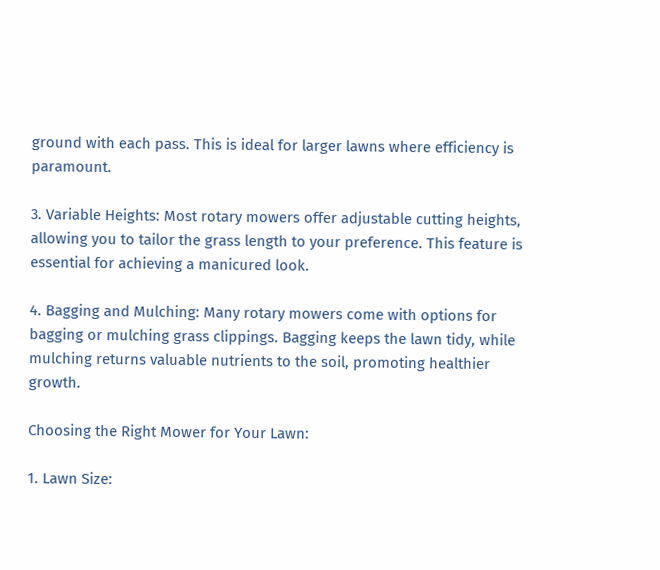ground with each pass. This is ideal for larger lawns where efficiency is paramount.

3. Variable Heights: Most rotary mowers offer adjustable cutting heights, allowing you to tailor the grass length to your preference. This feature is essential for achieving a manicured look.

4. Bagging and Mulching: Many rotary mowers come with options for bagging or mulching grass clippings. Bagging keeps the lawn tidy, while mulching returns valuable nutrients to the soil, promoting healthier growth.

Choosing the Right Mower for Your Lawn:

1. Lawn Size: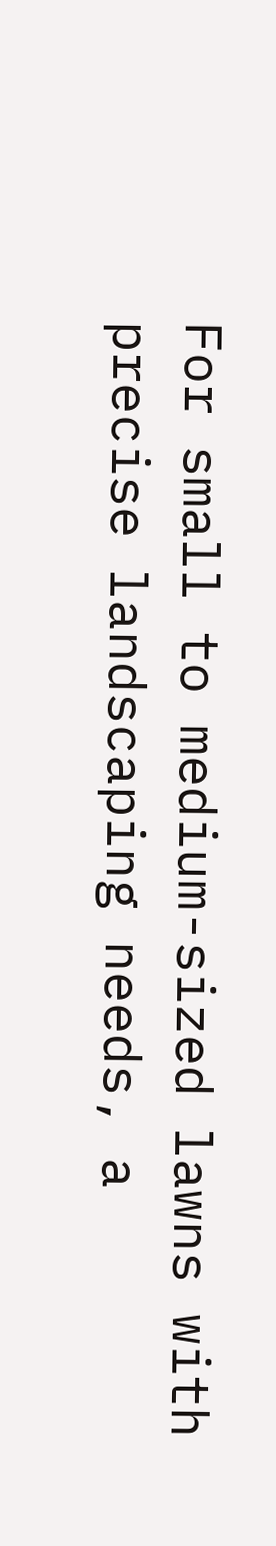For small to medium-sized lawns with precise landscaping needs, a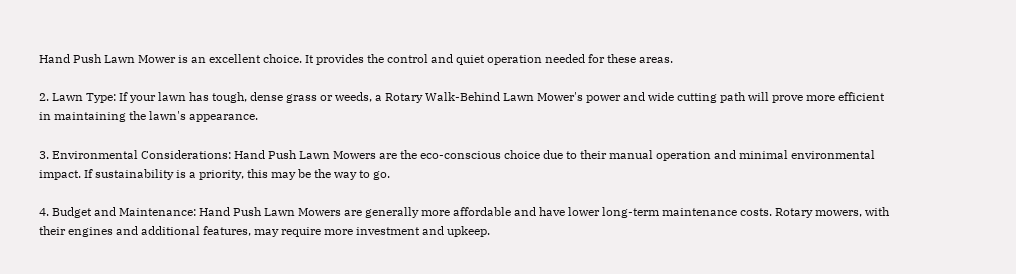Hand Push Lawn Mower is an excellent choice. It provides the control and quiet operation needed for these areas.

2. Lawn Type: If your lawn has tough, dense grass or weeds, a Rotary Walk-Behind Lawn Mower's power and wide cutting path will prove more efficient in maintaining the lawn's appearance.

3. Environmental Considerations: Hand Push Lawn Mowers are the eco-conscious choice due to their manual operation and minimal environmental impact. If sustainability is a priority, this may be the way to go.

4. Budget and Maintenance: Hand Push Lawn Mowers are generally more affordable and have lower long-term maintenance costs. Rotary mowers, with their engines and additional features, may require more investment and upkeep.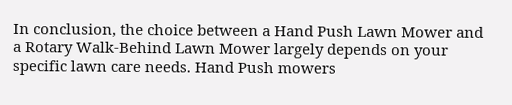In conclusion, the choice between a Hand Push Lawn Mower and a Rotary Walk-Behind Lawn Mower largely depends on your specific lawn care needs. Hand Push mowers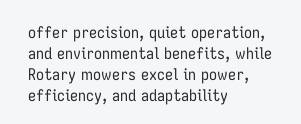offer precision, quiet operation, and environmental benefits, while Rotary mowers excel in power, efficiency, and adaptability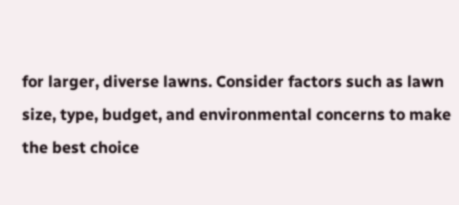for larger, diverse lawns. Consider factors such as lawn size, type, budget, and environmental concerns to make the best choice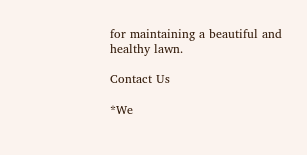for maintaining a beautiful and healthy lawn.

Contact Us

*We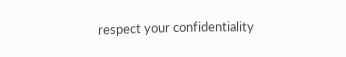respect your confidentiality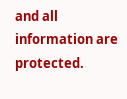and all information are protected.